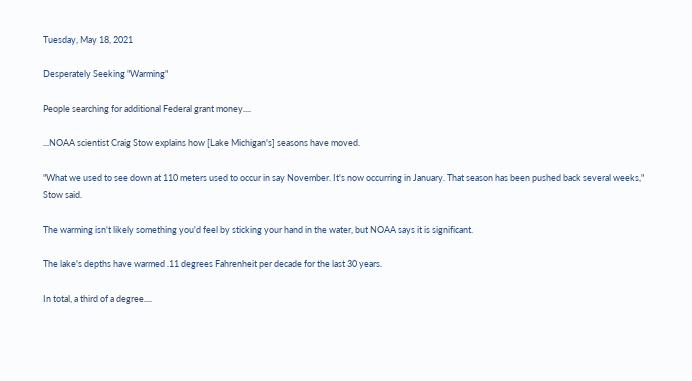Tuesday, May 18, 2021

Desperately Seeking "Warming"

People searching for additional Federal grant money....

...NOAA scientist Craig Stow explains how [Lake Michigan's] seasons have moved.

"What we used to see down at 110 meters used to occur in say November. It's now occurring in January. That season has been pushed back several weeks," Stow said.

The warming isn't likely something you'd feel by sticking your hand in the water, but NOAA says it is significant.

The lake's depths have warmed .11 degrees Fahrenheit per decade for the last 30 years.

In total, a third of a degree....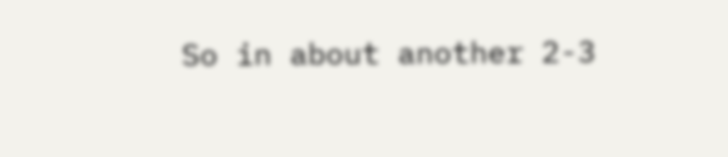So in about another 2-3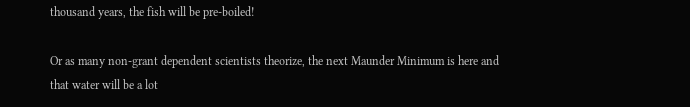thousand years, the fish will be pre-boiled!

Or as many non-grant dependent scientists theorize, the next Maunder Minimum is here and that water will be a lot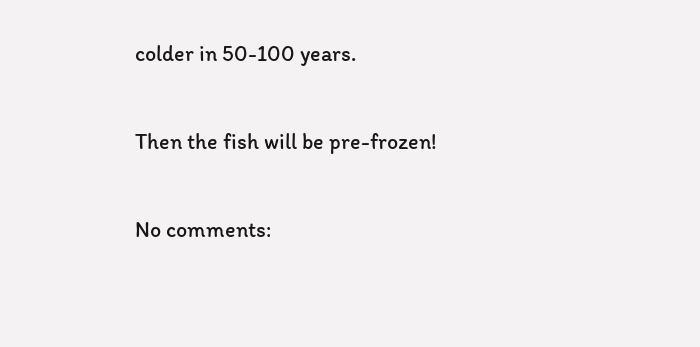colder in 50-100 years.

Then the fish will be pre-frozen!

No comments: